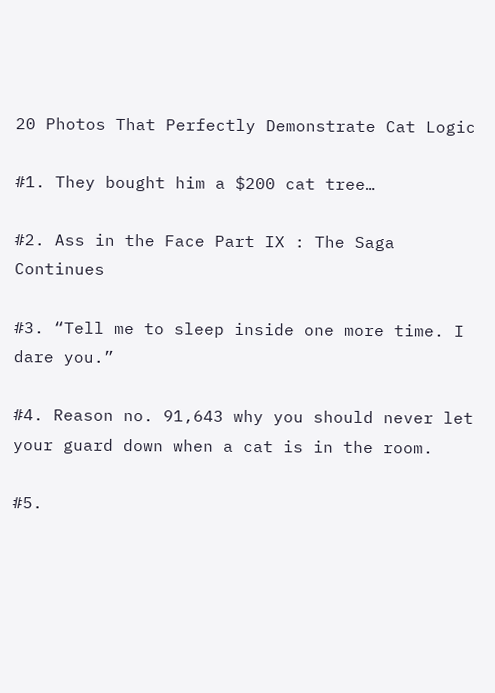20 Photos That Perfectly Demonstrate Cat Logic

#1. They bought him a $200 cat tree…

#2. Ass in the Face Part IX : The Saga Continues

#3. “Tell me to sleep inside one more time. I dare you.”

#4. Reason no. 91,643 why you should never let your guard down when a cat is in the room.

#5.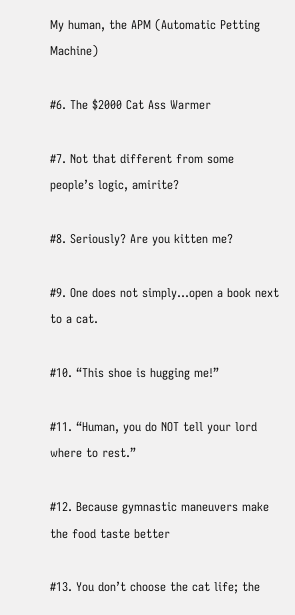My human, the APM (Automatic Petting Machine)

#6. The $2000 Cat Ass Warmer

#7. Not that different from some people’s logic, amirite?

#8. Seriously? Are you kitten me?

#9. One does not simply…open a book next to a cat.

#10. “This shoe is hugging me!”

#11. “Human, you do NOT tell your lord where to rest.”

#12. Because gymnastic maneuvers make the food taste better

#13. You don’t choose the cat life; the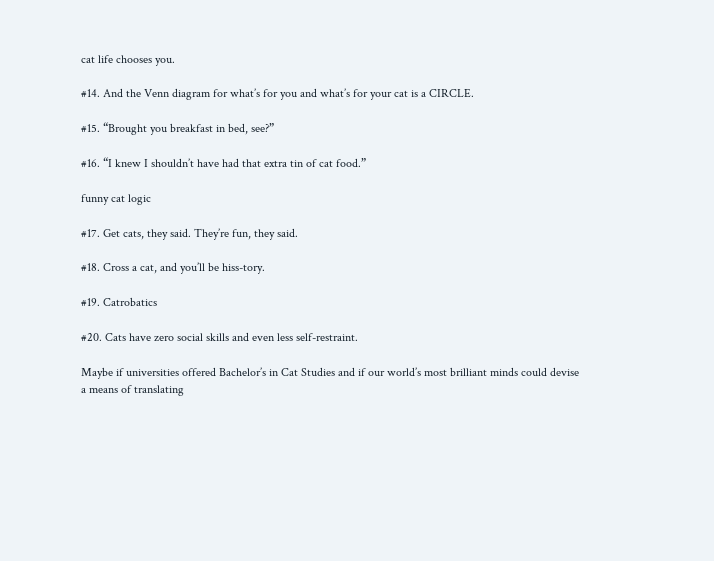cat life chooses you.

#14. And the Venn diagram for what’s for you and what’s for your cat is a CIRCLE.

#15. “Brought you breakfast in bed, see?”

#16. “I knew I shouldn’t have had that extra tin of cat food.”

funny cat logic

#17. Get cats, they said. They’re fun, they said.

#18. Cross a cat, and you’ll be hiss-tory.

#19. Catrobatics

#20. Cats have zero social skills and even less self-restraint.

Maybe if universities offered Bachelor’s in Cat Studies and if our world’s most brilliant minds could devise a means of translating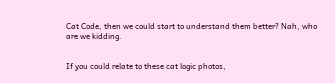Cat Code, then we could start to understand them better? Nah, who are we kidding.


If you could relate to these cat logic photos,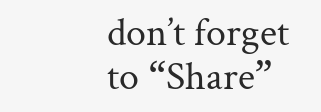don’t forget to “Share”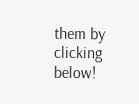them by clicking below!